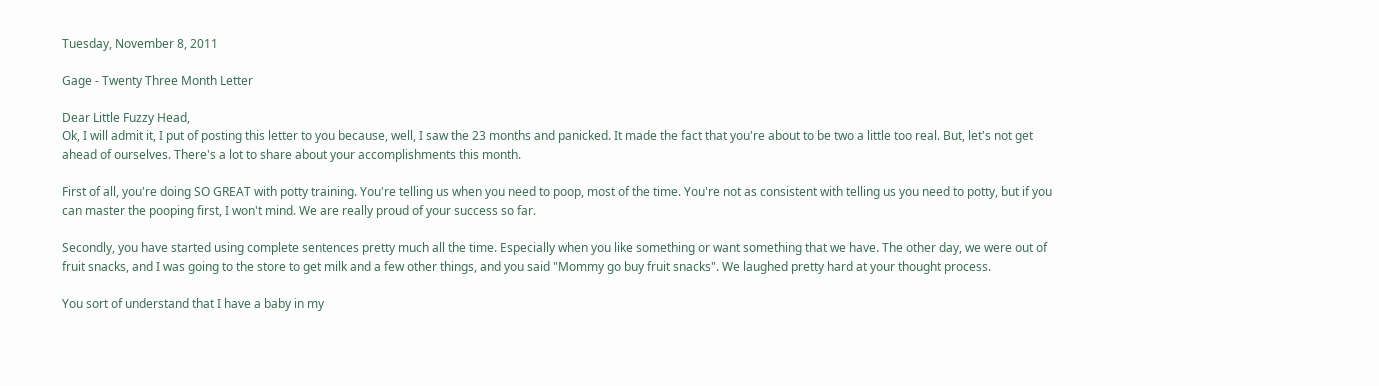Tuesday, November 8, 2011

Gage - Twenty Three Month Letter

Dear Little Fuzzy Head,
Ok, I will admit it, I put of posting this letter to you because, well, I saw the 23 months and panicked. It made the fact that you're about to be two a little too real. But, let's not get ahead of ourselves. There's a lot to share about your accomplishments this month.

First of all, you're doing SO GREAT with potty training. You're telling us when you need to poop, most of the time. You're not as consistent with telling us you need to potty, but if you can master the pooping first, I won't mind. We are really proud of your success so far.

Secondly, you have started using complete sentences pretty much all the time. Especially when you like something or want something that we have. The other day, we were out of fruit snacks, and I was going to the store to get milk and a few other things, and you said "Mommy go buy fruit snacks". We laughed pretty hard at your thought process.

You sort of understand that I have a baby in my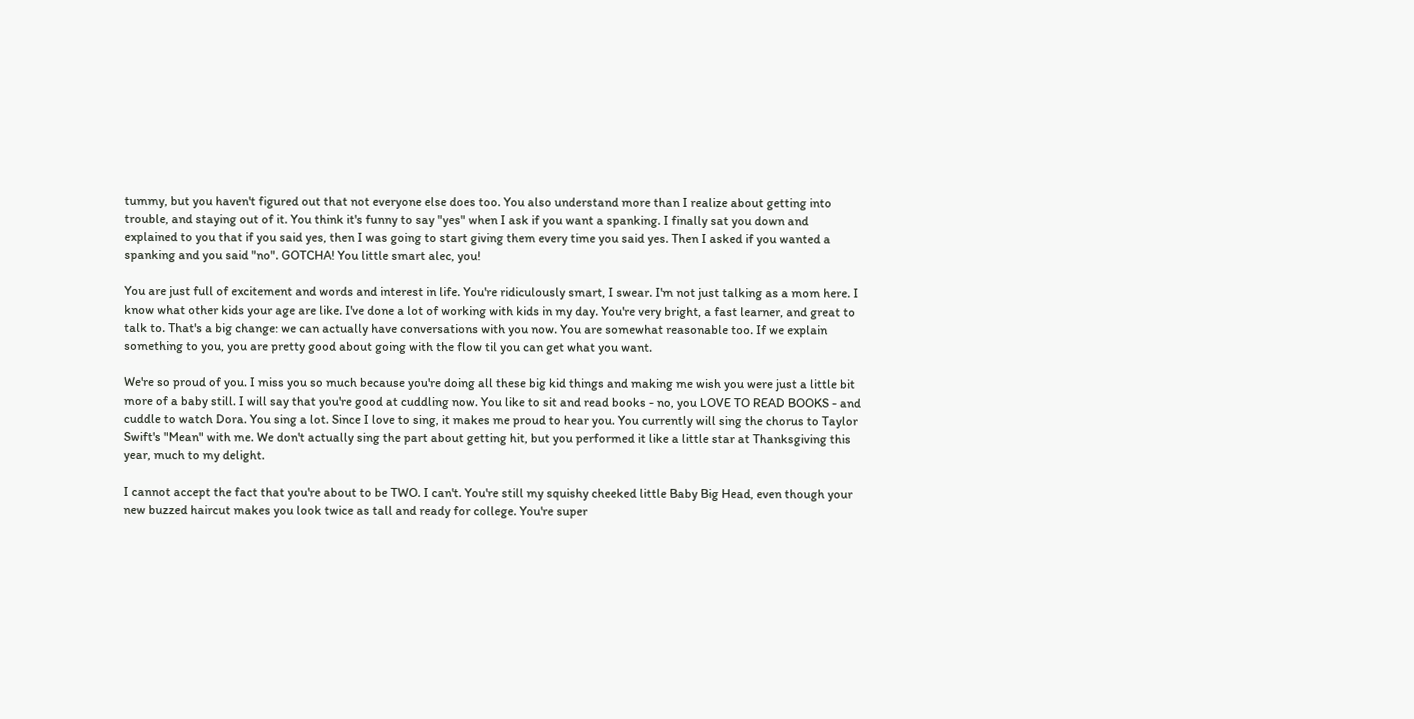tummy, but you haven't figured out that not everyone else does too. You also understand more than I realize about getting into trouble, and staying out of it. You think it's funny to say "yes" when I ask if you want a spanking. I finally sat you down and explained to you that if you said yes, then I was going to start giving them every time you said yes. Then I asked if you wanted a spanking and you said "no". GOTCHA! You little smart alec, you!

You are just full of excitement and words and interest in life. You're ridiculously smart, I swear. I'm not just talking as a mom here. I know what other kids your age are like. I've done a lot of working with kids in my day. You're very bright, a fast learner, and great to talk to. That's a big change: we can actually have conversations with you now. You are somewhat reasonable too. If we explain something to you, you are pretty good about going with the flow til you can get what you want.

We're so proud of you. I miss you so much because you're doing all these big kid things and making me wish you were just a little bit more of a baby still. I will say that you're good at cuddling now. You like to sit and read books - no, you LOVE TO READ BOOKS - and cuddle to watch Dora. You sing a lot. Since I love to sing, it makes me proud to hear you. You currently will sing the chorus to Taylor Swift's "Mean" with me. We don't actually sing the part about getting hit, but you performed it like a little star at Thanksgiving this year, much to my delight.

I cannot accept the fact that you're about to be TWO. I can't. You're still my squishy cheeked little Baby Big Head, even though your new buzzed haircut makes you look twice as tall and ready for college. You're super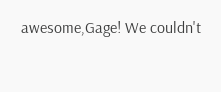awesome,Gage! We couldn't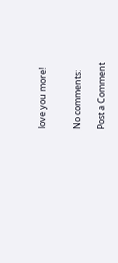love you more!


No comments:

Post a Comment